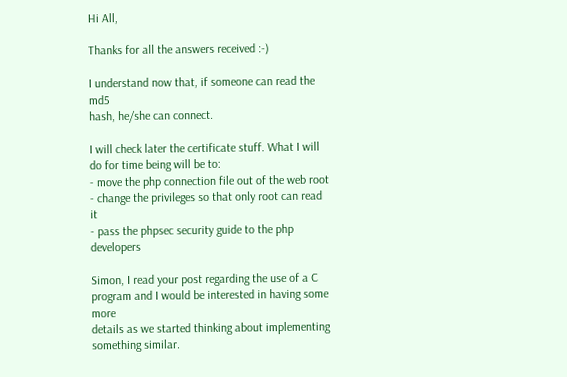Hi All,

Thanks for all the answers received :-)

I understand now that, if someone can read the md5
hash, he/she can connect.

I will check later the certificate stuff. What I will
do for time being will be to:
- move the php connection file out of the web root
- change the privileges so that only root can read it
- pass the phpsec security guide to the php developers

Simon, I read your post regarding the use of a C
program and I would be interested in having some more
details as we started thinking about implementing
something similar.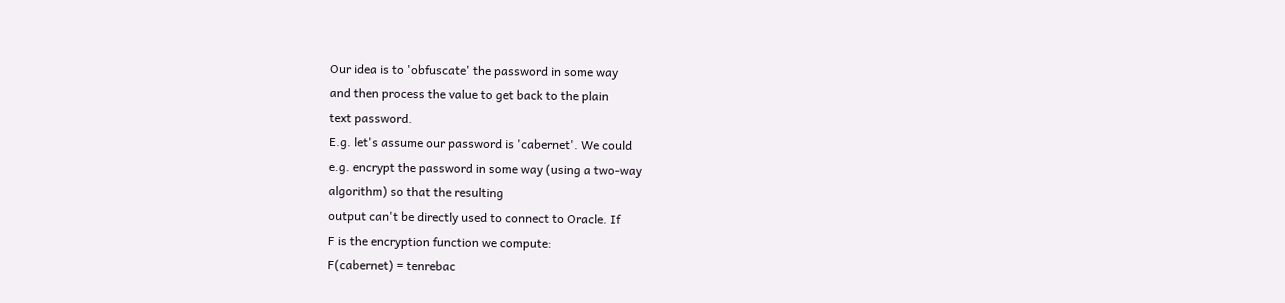Our idea is to 'obfuscate' the password in some way
and then process the value to get back to the plain
text password.
E.g. let's assume our password is 'cabernet'. We could
e.g. encrypt the password in some way (using a two-way
algorithm) so that the resulting
output can't be directly used to connect to Oracle. If
F is the encryption function we compute:
F(cabernet) = tenrebac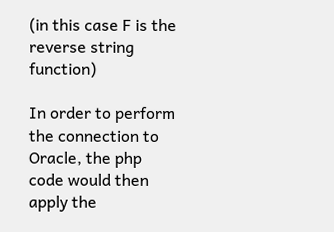(in this case F is the reverse string function)

In order to perform the connection to Oracle, the php
code would then apply the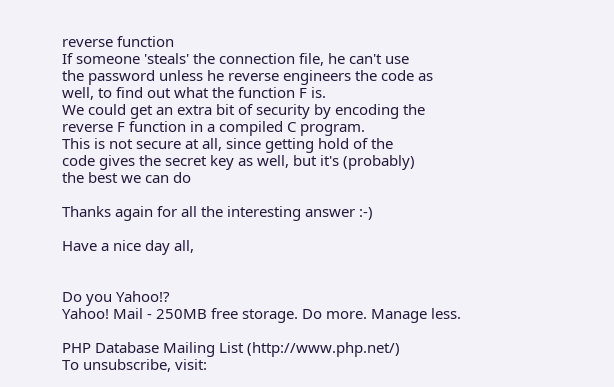reverse function
If someone 'steals' the connection file, he can't use
the password unless he reverse engineers the code as
well, to find out what the function F is.
We could get an extra bit of security by encoding the
reverse F function in a compiled C program.
This is not secure at all, since getting hold of the
code gives the secret key as well, but it's (probably)
the best we can do

Thanks again for all the interesting answer :-)

Have a nice day all,


Do you Yahoo!?
Yahoo! Mail - 250MB free storage. Do more. Manage less.

PHP Database Mailing List (http://www.php.net/)
To unsubscribe, visit: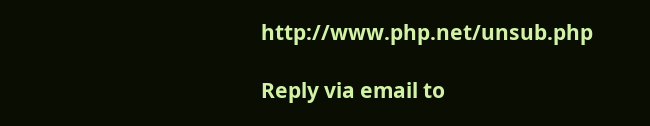http://www.php.net/unsub.php

Reply via email to